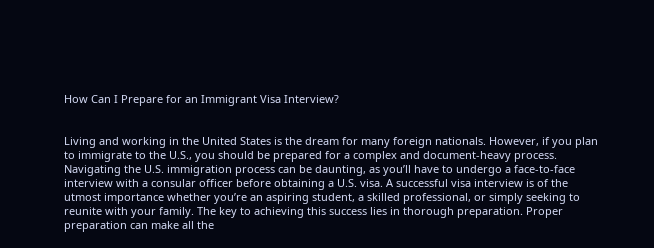How Can I Prepare for an Immigrant Visa Interview?


Living and working in the United States is the dream for many foreign nationals. However, if you plan to immigrate to the U.S., you should be prepared for a complex and document-heavy process. Navigating the U.S. immigration process can be daunting, as you’ll have to undergo a face-to-face interview with a consular officer before obtaining a U.S. visa. A successful visa interview is of the utmost importance whether you’re an aspiring student, a skilled professional, or simply seeking to reunite with your family. The key to achieving this success lies in thorough preparation. Proper preparation can make all the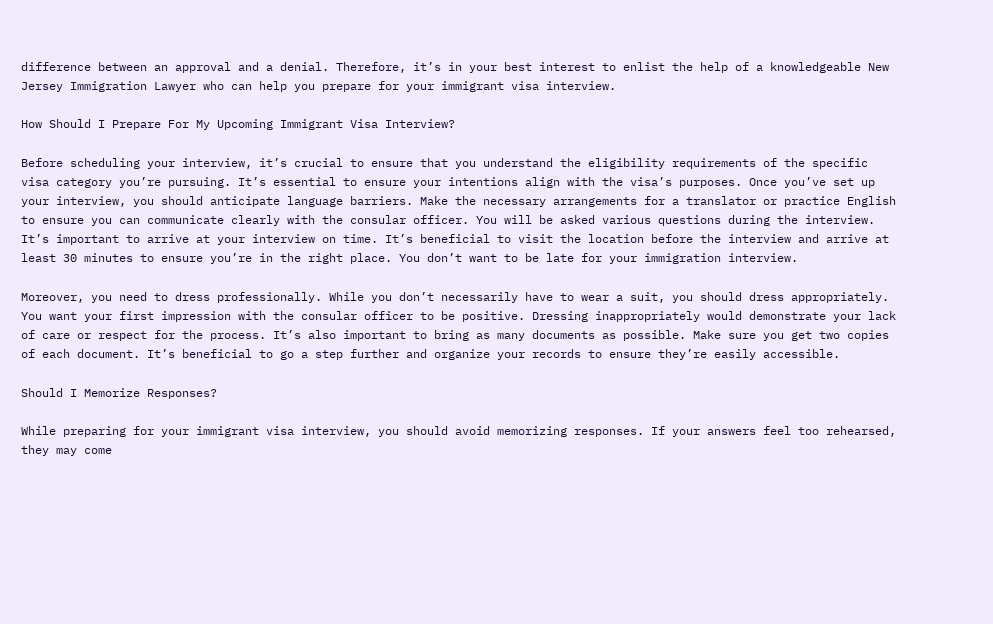difference between an approval and a denial. Therefore, it’s in your best interest to enlist the help of a knowledgeable New Jersey Immigration Lawyer who can help you prepare for your immigrant visa interview.

How Should I Prepare For My Upcoming Immigrant Visa Interview?

Before scheduling your interview, it’s crucial to ensure that you understand the eligibility requirements of the specific visa category you’re pursuing. It’s essential to ensure your intentions align with the visa’s purposes. Once you’ve set up your interview, you should anticipate language barriers. Make the necessary arrangements for a translator or practice English to ensure you can communicate clearly with the consular officer. You will be asked various questions during the interview. It’s important to arrive at your interview on time. It’s beneficial to visit the location before the interview and arrive at least 30 minutes to ensure you’re in the right place. You don’t want to be late for your immigration interview.

Moreover, you need to dress professionally. While you don’t necessarily have to wear a suit, you should dress appropriately. You want your first impression with the consular officer to be positive. Dressing inappropriately would demonstrate your lack of care or respect for the process. It’s also important to bring as many documents as possible. Make sure you get two copies of each document. It’s beneficial to go a step further and organize your records to ensure they’re easily accessible.

Should I Memorize Responses?

While preparing for your immigrant visa interview, you should avoid memorizing responses. If your answers feel too rehearsed, they may come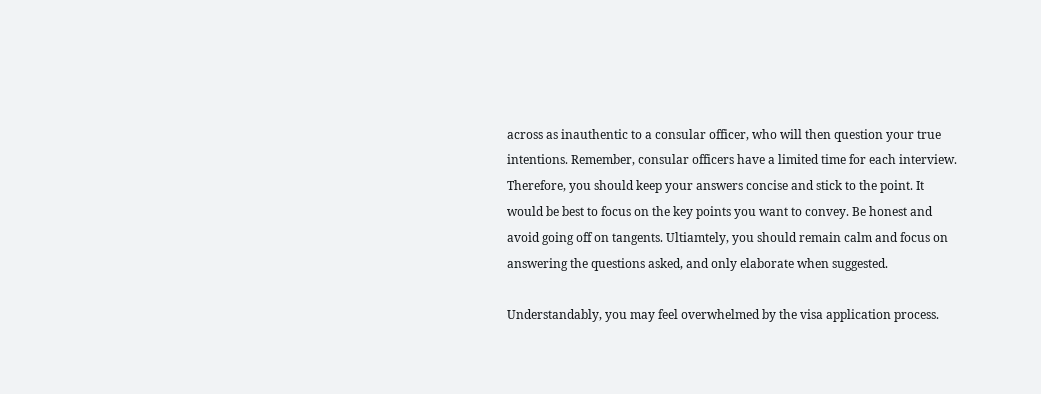across as inauthentic to a consular officer, who will then question your true intentions. Remember, consular officers have a limited time for each interview. Therefore, you should keep your answers concise and stick to the point. It would be best to focus on the key points you want to convey. Be honest and avoid going off on tangents. Ultiamtely, you should remain calm and focus on answering the questions asked, and only elaborate when suggested.

Understandably, you may feel overwhelmed by the visa application process.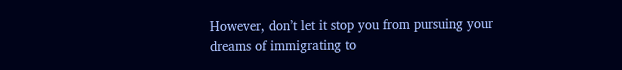However, don’t let it stop you from pursuing your dreams of immigrating to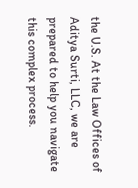the U.S. At the Law Offices of Aditya Surti, LLC, we are prepared to help you navigate this complex process.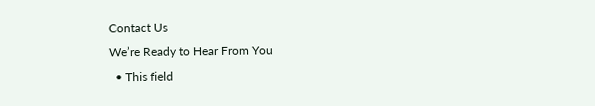Contact Us
We’re Ready to Hear From You
  • This field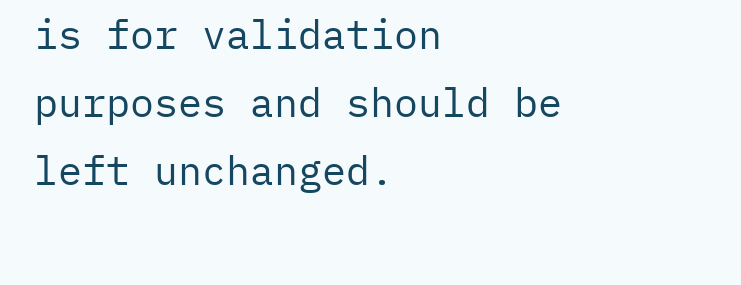is for validation purposes and should be left unchanged.